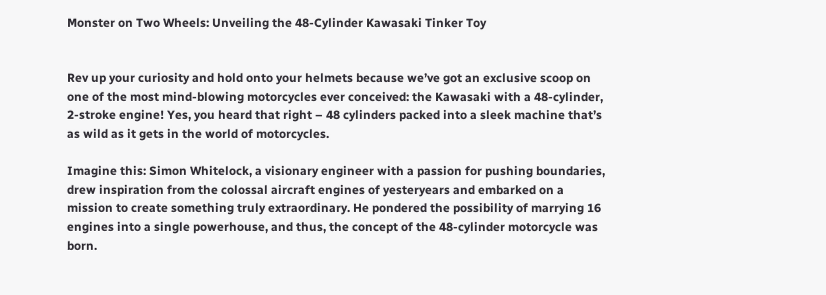Monster on Two Wheels: Unveiling the 48-Cylinder Kawasaki Tinker Toy


Rev up your curiosity and hold onto your helmets because we’ve got an exclusive scoop on one of the most mind-blowing motorcycles ever conceived: the Kawasaki with a 48-cylinder, 2-stroke engine! Yes, you heard that right – 48 cylinders packed into a sleek machine that’s as wild as it gets in the world of motorcycles.

Imagine this: Simon Whitelock, a visionary engineer with a passion for pushing boundaries, drew inspiration from the colossal aircraft engines of yesteryears and embarked on a mission to create something truly extraordinary. He pondered the possibility of marrying 16 engines into a single powerhouse, and thus, the concept of the 48-cylinder motorcycle was born.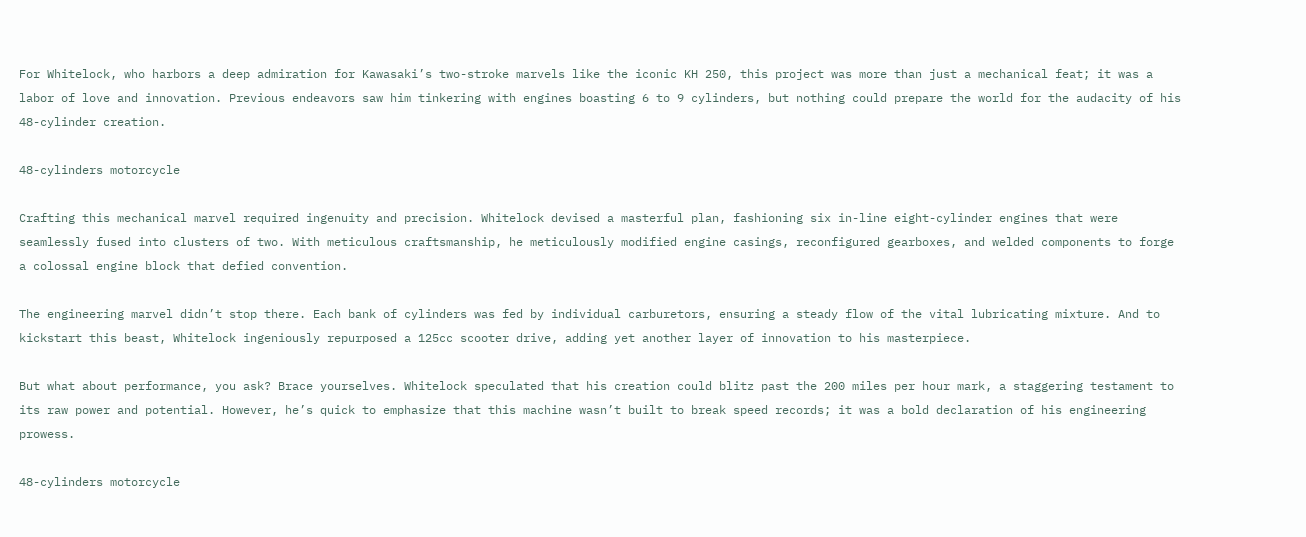For Whitelock, who harbors a deep admiration for Kawasaki’s two-stroke marvels like the iconic KH 250, this project was more than just a mechanical feat; it was a labor of love and innovation. Previous endeavors saw him tinkering with engines boasting 6 to 9 cylinders, but nothing could prepare the world for the audacity of his 48-cylinder creation.

48-cylinders motorcycle

Crafting this mechanical marvel required ingenuity and precision. Whitelock devised a masterful plan, fashioning six in-line eight-cylinder engines that were seamlessly fused into clusters of two. With meticulous craftsmanship, he meticulously modified engine casings, reconfigured gearboxes, and welded components to forge a colossal engine block that defied convention.

The engineering marvel didn’t stop there. Each bank of cylinders was fed by individual carburetors, ensuring a steady flow of the vital lubricating mixture. And to kickstart this beast, Whitelock ingeniously repurposed a 125cc scooter drive, adding yet another layer of innovation to his masterpiece.

But what about performance, you ask? Brace yourselves. Whitelock speculated that his creation could blitz past the 200 miles per hour mark, a staggering testament to its raw power and potential. However, he’s quick to emphasize that this machine wasn’t built to break speed records; it was a bold declaration of his engineering prowess.

48-cylinders motorcycle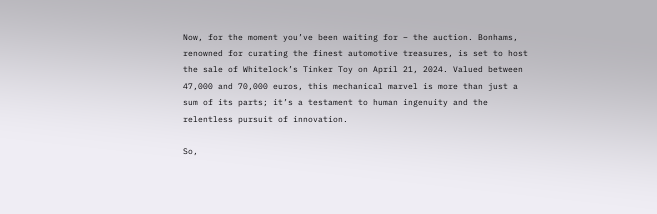Now, for the moment you’ve been waiting for – the auction. Bonhams, renowned for curating the finest automotive treasures, is set to host the sale of Whitelock’s Tinker Toy on April 21, 2024. Valued between 47,000 and 70,000 euros, this mechanical marvel is more than just a sum of its parts; it’s a testament to human ingenuity and the relentless pursuit of innovation.

So,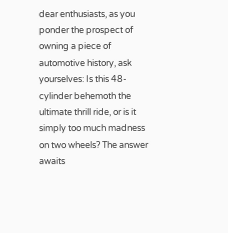dear enthusiasts, as you ponder the prospect of owning a piece of automotive history, ask yourselves: Is this 48-cylinder behemoth the ultimate thrill ride, or is it simply too much madness on two wheels? The answer awaits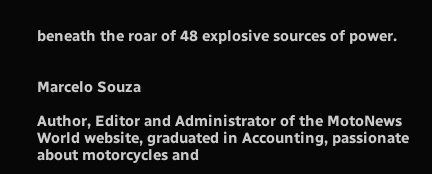beneath the roar of 48 explosive sources of power.


Marcelo Souza

Author, Editor and Administrator of the MotoNews World website, graduated in Accounting, passionate about motorcycles and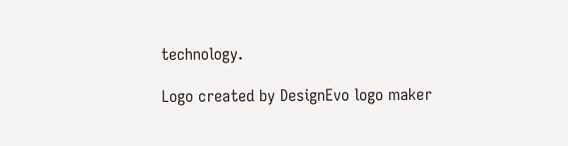technology.

Logo created by DesignEvo logo maker